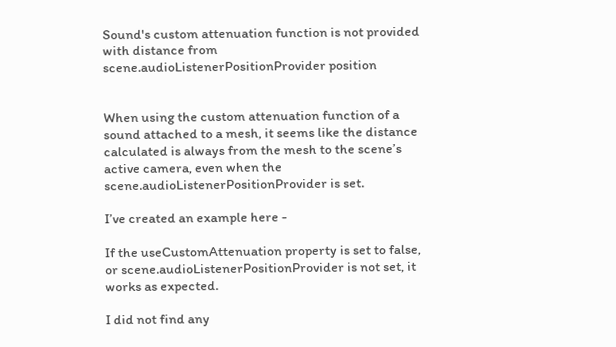Sound's custom attenuation function is not provided with distance from scene.audioListenerPositionProvider position


When using the custom attenuation function of a sound attached to a mesh, it seems like the distance calculated is always from the mesh to the scene’s active camera, even when the scene.audioListenerPositionProvider is set.

I’ve created an example here -

If the useCustomAttenuation property is set to false, or scene.audioListenerPositionProvider is not set, it works as expected.

I did not find any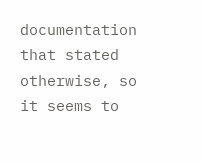documentation that stated otherwise, so it seems to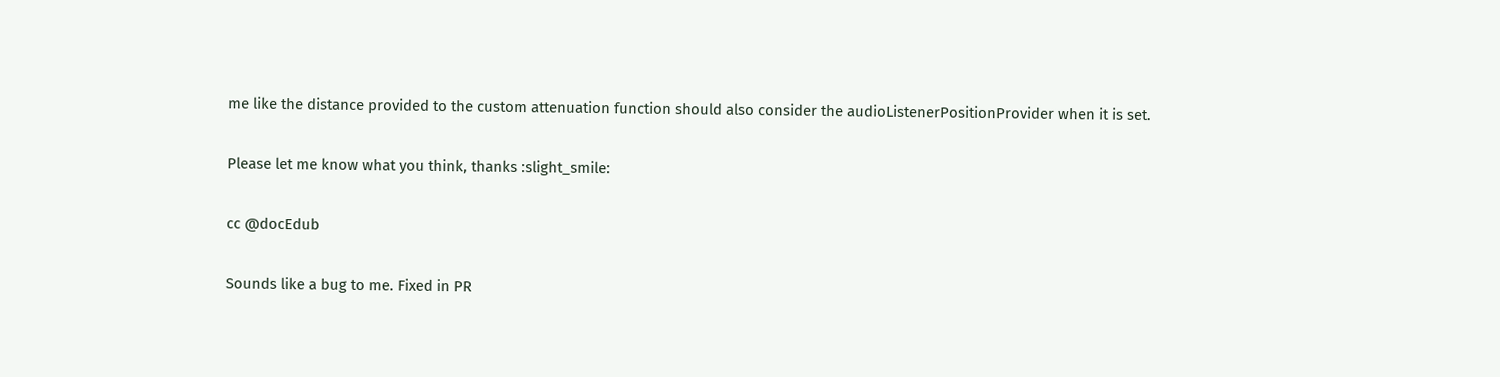me like the distance provided to the custom attenuation function should also consider the audioListenerPositionProvider when it is set.

Please let me know what you think, thanks :slight_smile:

cc @docEdub

Sounds like a bug to me. Fixed in PR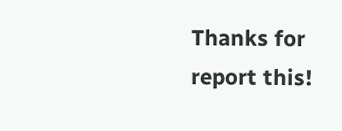Thanks for report this!